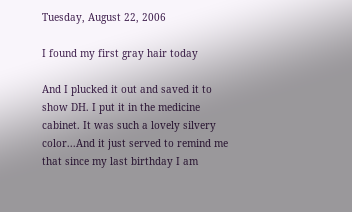Tuesday, August 22, 2006

I found my first gray hair today

And I plucked it out and saved it to show DH. I put it in the medicine cabinet. It was such a lovely silvery color...And it just served to remind me that since my last birthday I am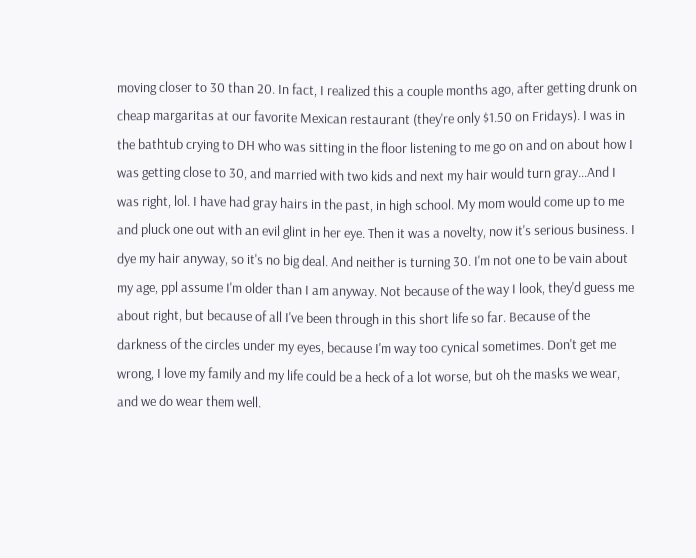moving closer to 30 than 20. In fact, I realized this a couple months ago, after getting drunk on cheap margaritas at our favorite Mexican restaurant (they're only $1.50 on Fridays). I was in the bathtub crying to DH who was sitting in the floor listening to me go on and on about how I was getting close to 30, and married with two kids and next my hair would turn gray...And I was right, lol. I have had gray hairs in the past, in high school. My mom would come up to me and pluck one out with an evil glint in her eye. Then it was a novelty, now it's serious business. I dye my hair anyway, so it's no big deal. And neither is turning 30. I'm not one to be vain about my age, ppl assume I'm older than I am anyway. Not because of the way I look, they'd guess me about right, but because of all I've been through in this short life so far. Because of the darkness of the circles under my eyes, because I'm way too cynical sometimes. Don't get me wrong, I love my family and my life could be a heck of a lot worse, but oh the masks we wear, and we do wear them well.